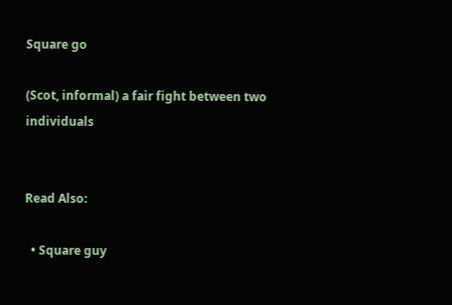Square go

(Scot, informal) a fair fight between two individuals


Read Also:

  • Square guy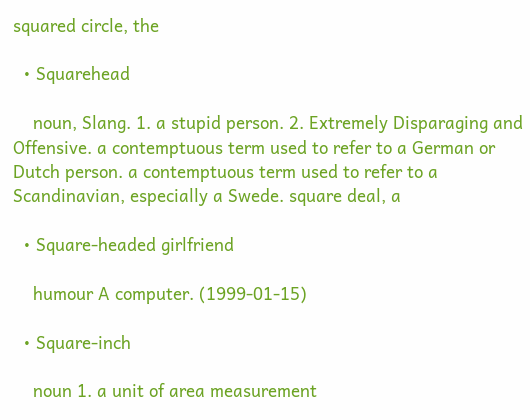squared circle, the

  • Squarehead

    noun, Slang. 1. a stupid person. 2. Extremely Disparaging and Offensive. a contemptuous term used to refer to a German or Dutch person. a contemptuous term used to refer to a Scandinavian, especially a Swede. square deal, a

  • Square-headed girlfriend

    humour A computer. (1999-01-15)

  • Square-inch

    noun 1. a unit of area measurement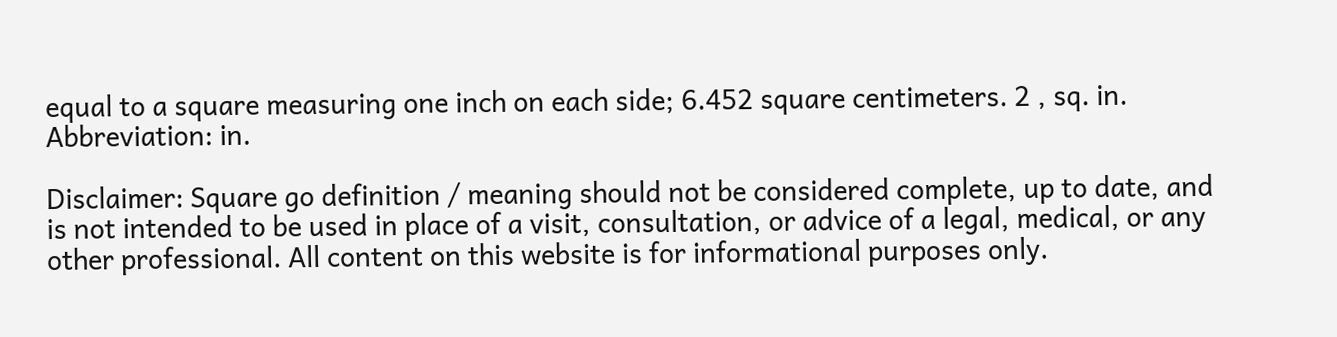equal to a square measuring one inch on each side; 6.452 square centimeters. 2 , sq. in. Abbreviation: in.

Disclaimer: Square go definition / meaning should not be considered complete, up to date, and is not intended to be used in place of a visit, consultation, or advice of a legal, medical, or any other professional. All content on this website is for informational purposes only.